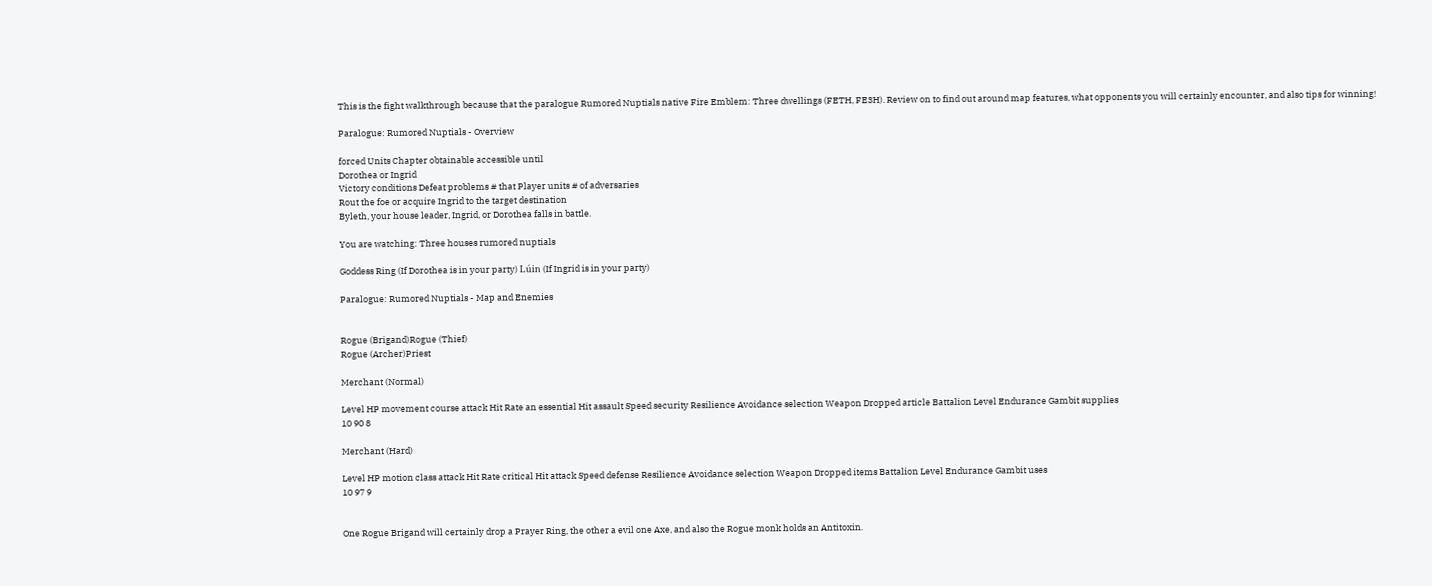This is the fight walkthrough because that the paralogue Rumored Nuptials native Fire Emblem: Three dwellings (FETH, FE3H). Review on to find out around map features, what opponents you will certainly encounter, and also tips for winning!

Paralogue: Rumored Nuptials - Overview

forced Units Chapter obtainable accessible until
Dorothea or Ingrid
Victory conditions Defeat problems # that Player units # of adversaries
Rout the foe or acquire Ingrid to the target destination
Byleth, your house leader, Ingrid, or Dorothea falls in battle.

You are watching: Three houses rumored nuptials

Goddess Ring (If Dorothea is in your party) Lúin (If Ingrid is in your party)

Paralogue: Rumored Nuptials - Map and Enemies


Rogue (Brigand)Rogue (Thief)
Rogue (Archer)Priest

Merchant (Normal)

Level HP movement course attack Hit Rate an essential Hit assault Speed security Resilience Avoidance selection Weapon Dropped article Battalion Level Endurance Gambit supplies
10 90 8

Merchant (Hard)

Level HP motion class attack Hit Rate critical Hit attack Speed defense Resilience Avoidance selection Weapon Dropped items Battalion Level Endurance Gambit uses
10 97 9


One Rogue Brigand will certainly drop a Prayer Ring, the other a evil one Axe, and also the Rogue monk holds an Antitoxin.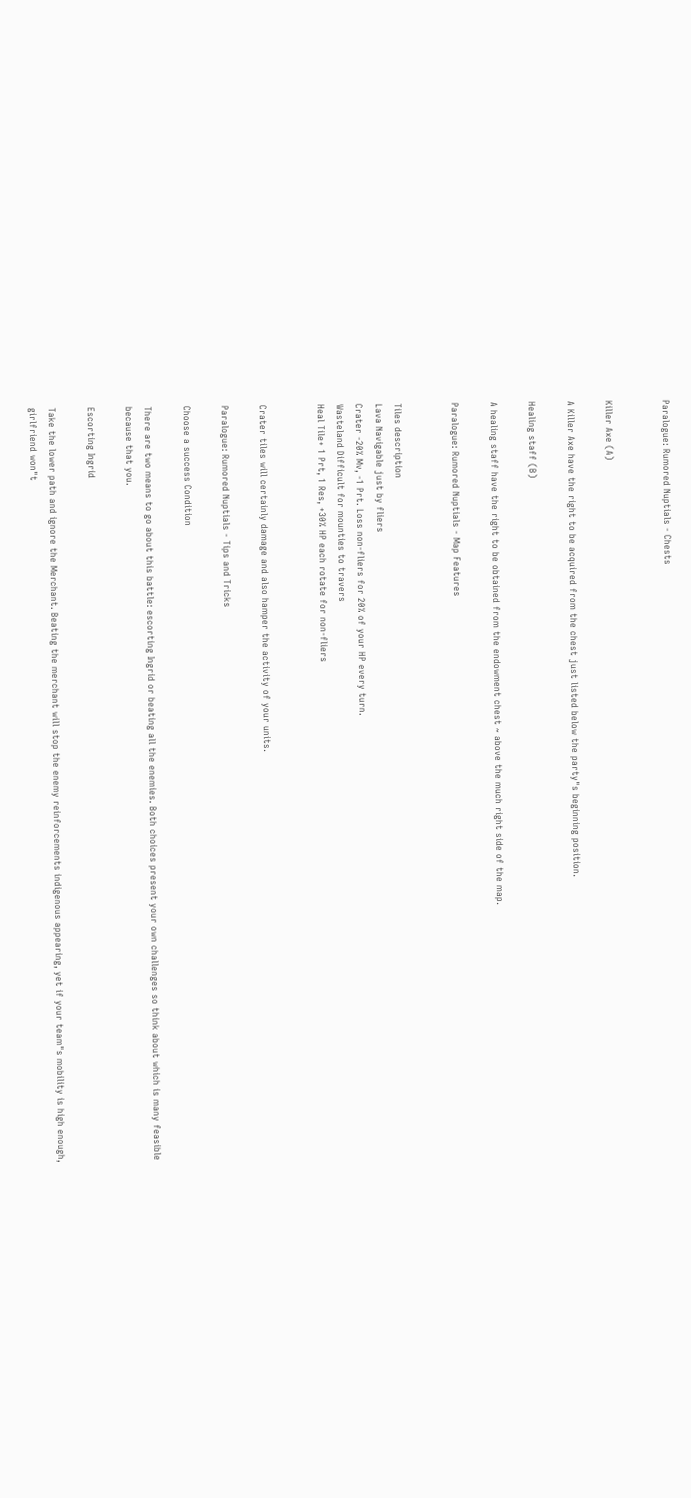Paralogue: Rumored Nuptials - Chests


Killer Axe (A)

A Killer Axe have the right to be acquired from the chest just listed below the party"s beginning position.

Healing staff (B)

A healing staff have the right to be obtained from the endowment chest ~ above the much right side of the map.

Paralogue: Rumored Nuptials - Map Features


Tiles description
Lava Navigable just by fliers
Crater -20% Mv, -1 Prt. Loss non-fliers for 20% of your HP every turn.
Wasteland Difficult for mounties to travers
Heal Tile+ 1 Prt, 1 Res, +30% HP each rotate for non-fliers


Crater tiles will certainly damage and also hamper the activity of your units.

Paralogue: Rumored Nuptials - Tips and Tricks

Choose a success Condition

There are two means to go about this battle: escorting Ingrid or beating all the enemies. Both choices present your own challenges so think about which is many feasible because that you.

Escorting Ingrid

Take the lower path and ignore the Merchant. Beating the merchant will stop the enemy reinforcements indigenous appearing, yet if your team"s mobility is high enough, girlfriend won"t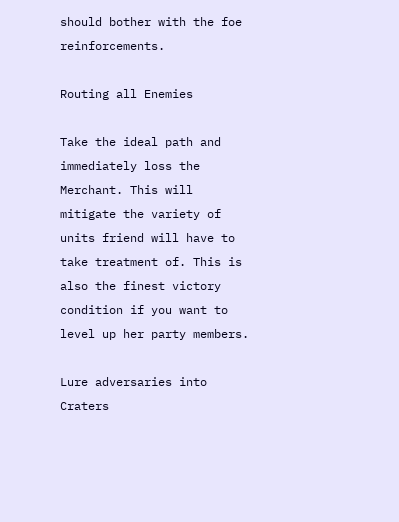should bother with the foe reinforcements.

Routing all Enemies

Take the ideal path and immediately loss the Merchant. This will mitigate the variety of units friend will have to take treatment of. This is also the finest victory condition if you want to level up her party members.

Lure adversaries into Craters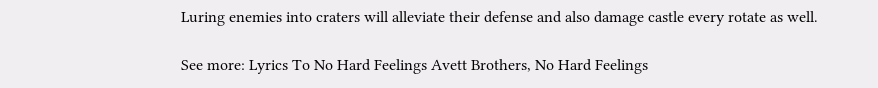Luring enemies into craters will alleviate their defense and also damage castle every rotate as well.

See more: Lyrics To No Hard Feelings Avett Brothers, No Hard Feelings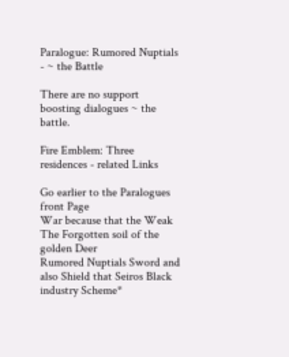Paralogue: Rumored Nuptials - ~ the Battle

There are no support boosting dialogues ~ the battle.

Fire Emblem: Three residences - related Links

Go earlier to the Paralogues front Page
War because that the Weak The Forgotten soil of the golden Deer
Rumored Nuptials Sword and also Shield that Seiros Black industry Scheme*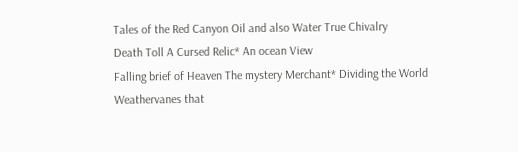Tales of the Red Canyon Oil and also Water True Chivalry
Death Toll A Cursed Relic* An ocean View
Falling brief of Heaven The mystery Merchant* Dividing the World
Weathervanes that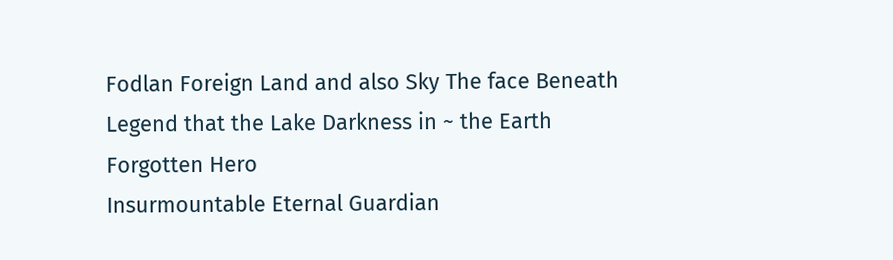Fodlan Foreign Land and also Sky The face Beneath
Legend that the Lake Darkness in ~ the Earth Forgotten Hero
Insurmountable Eternal Guardian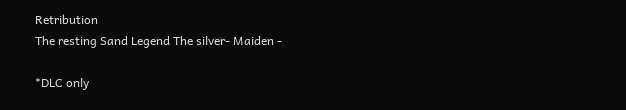Retribution
The resting Sand Legend The silver- Maiden -

*DLC only